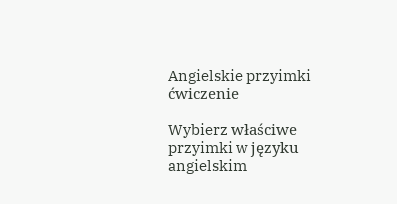Angielskie przyimki ćwiczenie

Wybierz właściwe przyimki w języku angielskim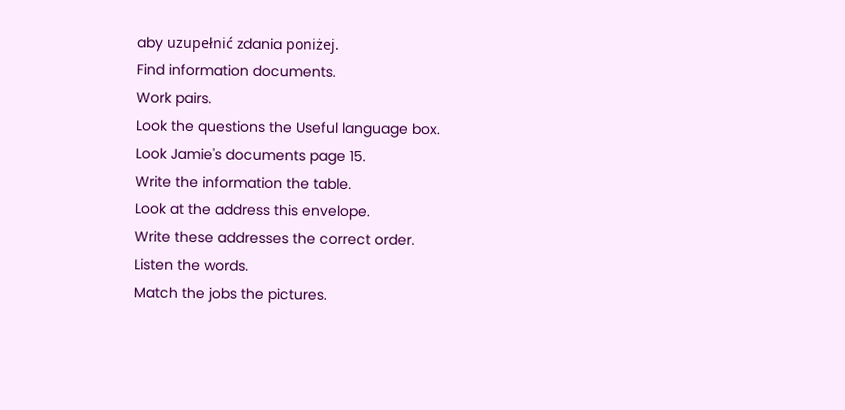aby uzupełnić zdania poniżej.
Find information documents.
Work pairs.
Look the questions the Useful language box.
Look Jamie's documents page 15.
Write the information the table.
Look at the address this envelope.
Write these addresses the correct order.
Listen the words.
Match the jobs the pictures.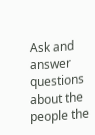Ask and answer questions about the people the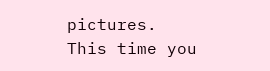pictures.
This time you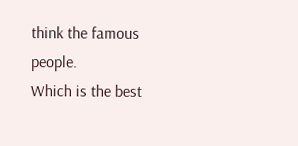think the famous people.
Which is the best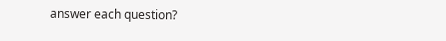answer each question?